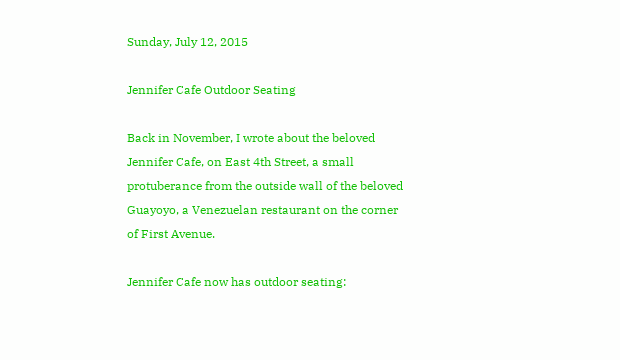Sunday, July 12, 2015

Jennifer Cafe Outdoor Seating

Back in November, I wrote about the beloved Jennifer Cafe, on East 4th Street, a small protuberance from the outside wall of the beloved Guayoyo, a Venezuelan restaurant on the corner of First Avenue.

Jennifer Cafe now has outdoor seating: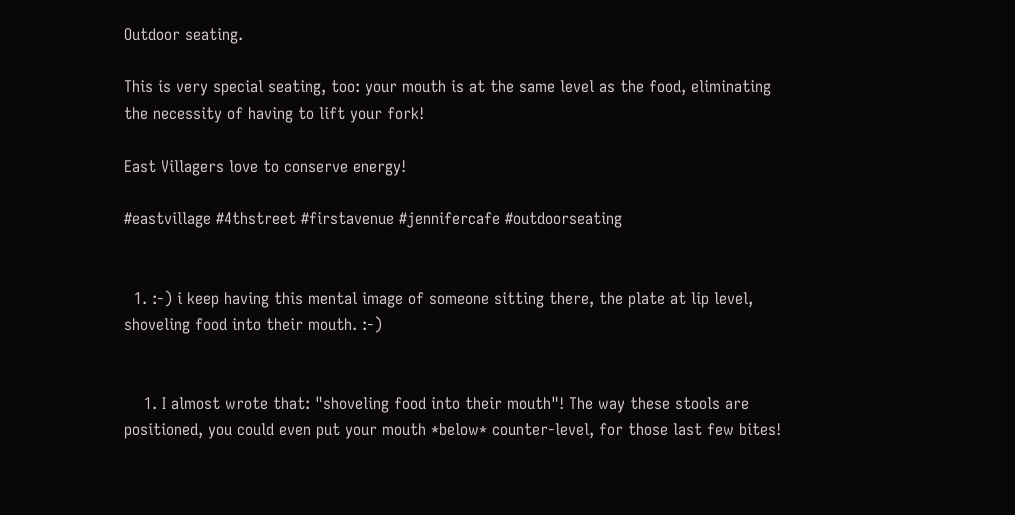Outdoor seating.

This is very special seating, too: your mouth is at the same level as the food, eliminating the necessity of having to lift your fork!

East Villagers love to conserve energy!

#eastvillage #4thstreet #firstavenue #jennifercafe #outdoorseating


  1. :-) i keep having this mental image of someone sitting there, the plate at lip level, shoveling food into their mouth. :-)


    1. I almost wrote that: "shoveling food into their mouth"! The way these stools are positioned, you could even put your mouth *below* counter-level, for those last few bites!